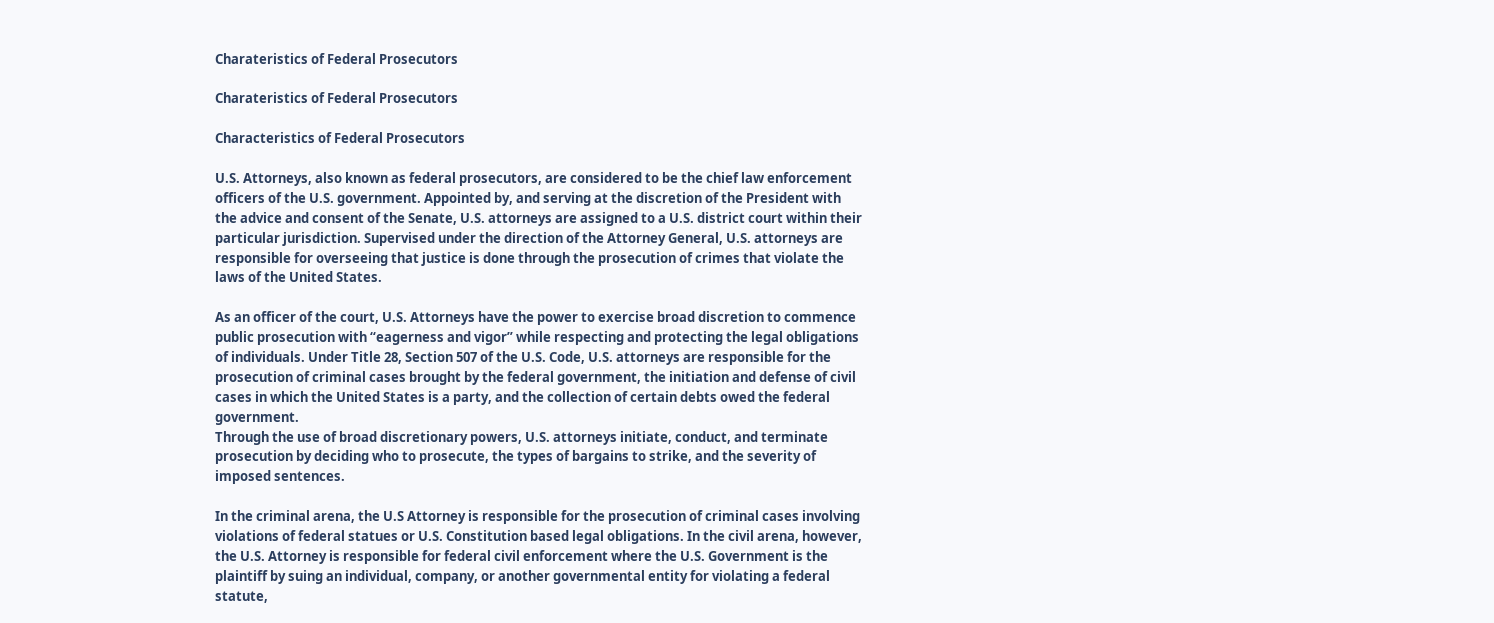Charateristics of Federal Prosecutors

Charateristics of Federal Prosecutors

Characteristics of Federal Prosecutors

U.S. Attorneys, also known as federal prosecutors, are considered to be the chief law enforcement officers of the U.S. government. Appointed by, and serving at the discretion of the President with the advice and consent of the Senate, U.S. attorneys are assigned to a U.S. district court within their particular jurisdiction. Supervised under the direction of the Attorney General, U.S. attorneys are responsible for overseeing that justice is done through the prosecution of crimes that violate the laws of the United States.

As an officer of the court, U.S. Attorneys have the power to exercise broad discretion to commence public prosecution with “eagerness and vigor” while respecting and protecting the legal obligations of individuals. Under Title 28, Section 507 of the U.S. Code, U.S. attorneys are responsible for the prosecution of criminal cases brought by the federal government, the initiation and defense of civil cases in which the United States is a party, and the collection of certain debts owed the federal government.
Through the use of broad discretionary powers, U.S. attorneys initiate, conduct, and terminate prosecution by deciding who to prosecute, the types of bargains to strike, and the severity of imposed sentences.

In the criminal arena, the U.S Attorney is responsible for the prosecution of criminal cases involving violations of federal statues or U.S. Constitution based legal obligations. In the civil arena, however, the U.S. Attorney is responsible for federal civil enforcement where the U.S. Government is the plaintiff by suing an individual, company, or another governmental entity for violating a federal statute,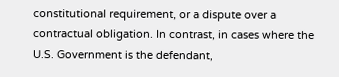constitutional requirement, or a dispute over a contractual obligation. In contrast, in cases where the U.S. Government is the defendant,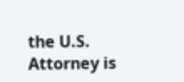the U.S. Attorney is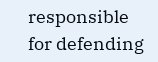responsible for defending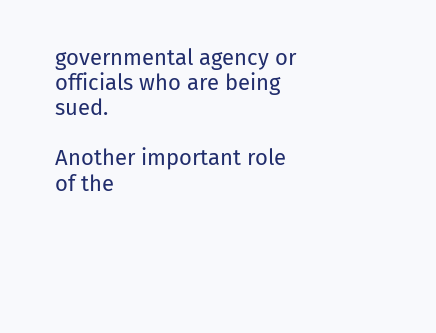governmental agency or officials who are being sued.

Another important role of the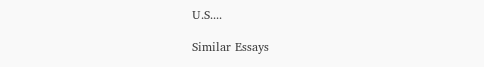U.S....

Similar Essays